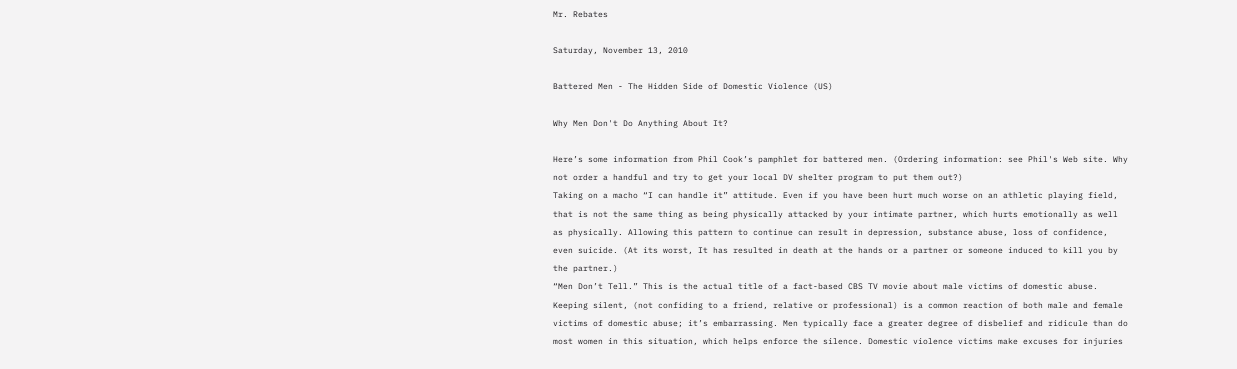Mr. Rebates

Saturday, November 13, 2010

Battered Men - The Hidden Side of Domestic Violence (US)

Why Men Don't Do Anything About It?

Here’s some information from Phil Cook’s pamphlet for battered men. (Ordering information: see Phil's Web site. Why not order a handful and try to get your local DV shelter program to put them out?)
Taking on a macho “I can handle it” attitude. Even if you have been hurt much worse on an athletic playing field, that is not the same thing as being physically attacked by your intimate partner, which hurts emotionally as well as physically. Allowing this pattern to continue can result in depression, substance abuse, loss of confidence, even suicide. (At its worst, It has resulted in death at the hands or a partner or someone induced to kill you by the partner.)
“Men Don’t Tell.” This is the actual title of a fact-based CBS TV movie about male victims of domestic abuse. Keeping silent, (not confiding to a friend, relative or professional) is a common reaction of both male and female victims of domestic abuse; it’s embarrassing. Men typically face a greater degree of disbelief and ridicule than do most women in this situation, which helps enforce the silence. Domestic violence victims make excuses for injuries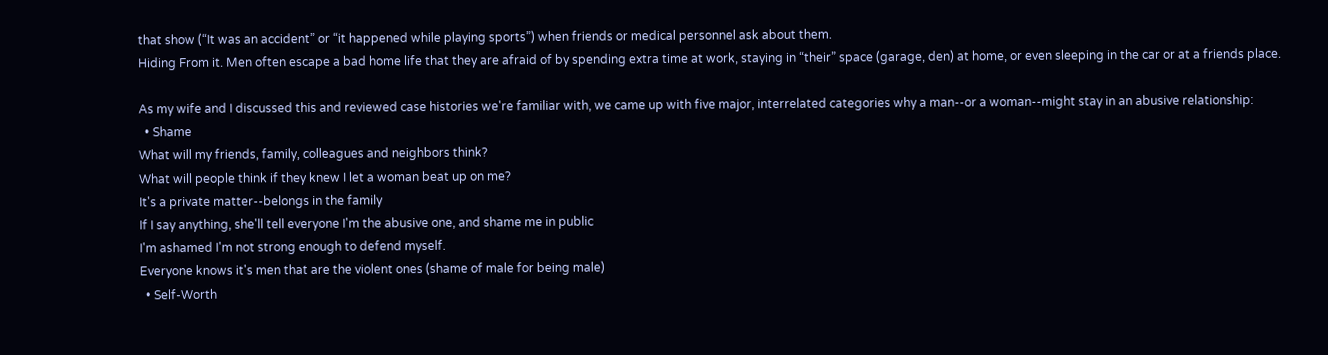that show (“It was an accident” or “it happened while playing sports”) when friends or medical personnel ask about them.
Hiding From it. Men often escape a bad home life that they are afraid of by spending extra time at work, staying in “their” space (garage, den) at home, or even sleeping in the car or at a friends place.

As my wife and I discussed this and reviewed case histories we're familiar with, we came up with five major, interrelated categories why a man--or a woman--might stay in an abusive relationship:
  • Shame
What will my friends, family, colleagues and neighbors think?
What will people think if they knew I let a woman beat up on me?
It's a private matter--belongs in the family
If I say anything, she'll tell everyone I'm the abusive one, and shame me in public
I'm ashamed I'm not strong enough to defend myself.
Everyone knows it's men that are the violent ones (shame of male for being male)
  • Self-Worth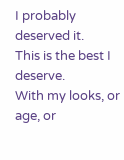I probably deserved it.
This is the best I deserve.
With my looks, or age, or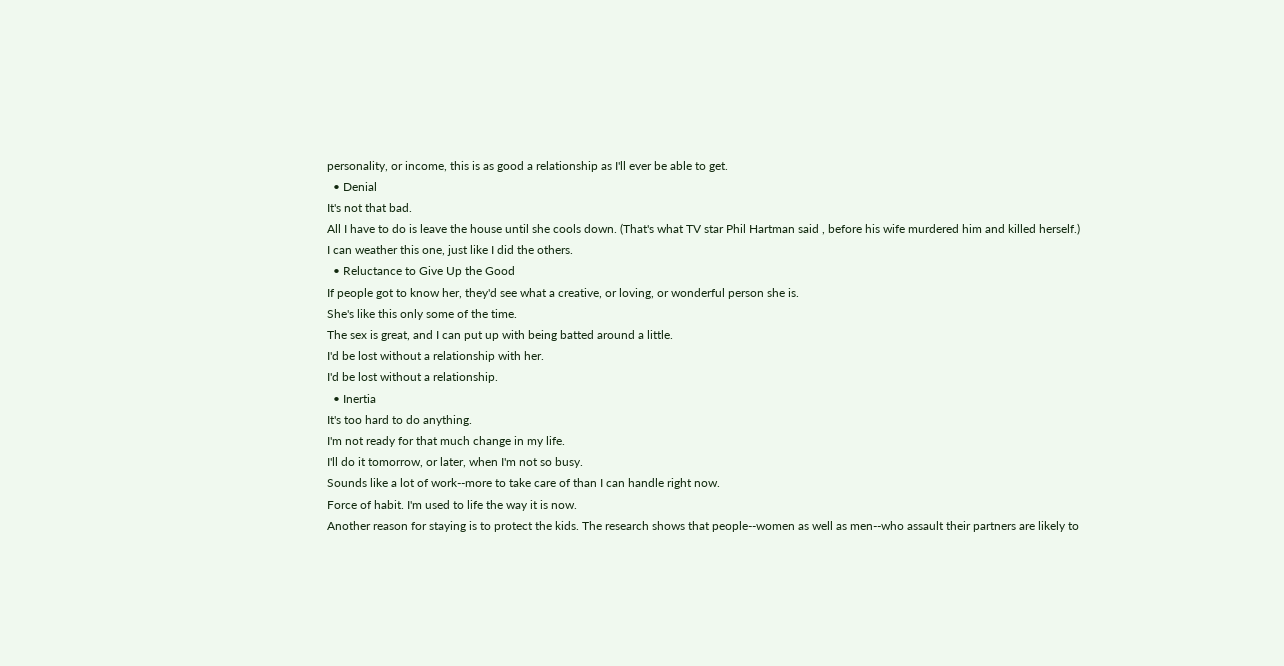personality, or income, this is as good a relationship as I'll ever be able to get.
  • Denial
It's not that bad.
All I have to do is leave the house until she cools down. (That's what TV star Phil Hartman said , before his wife murdered him and killed herself.)
I can weather this one, just like I did the others.
  • Reluctance to Give Up the Good
If people got to know her, they'd see what a creative, or loving, or wonderful person she is.
She's like this only some of the time.
The sex is great, and I can put up with being batted around a little.
I'd be lost without a relationship with her.
I'd be lost without a relationship.
  • Inertia
It's too hard to do anything.
I'm not ready for that much change in my life.
I'll do it tomorrow, or later, when I'm not so busy.
Sounds like a lot of work--more to take care of than I can handle right now.
Force of habit. I'm used to life the way it is now.
Another reason for staying is to protect the kids. The research shows that people--women as well as men--who assault their partners are likely to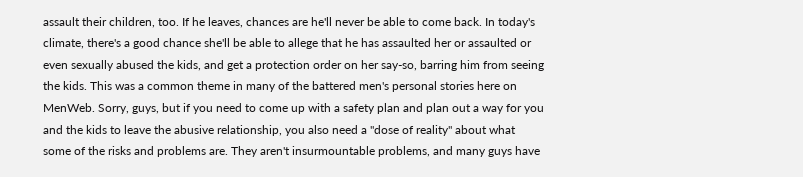assault their children, too. If he leaves, chances are he'll never be able to come back. In today's climate, there's a good chance she'll be able to allege that he has assaulted her or assaulted or even sexually abused the kids, and get a protection order on her say-so, barring him from seeing the kids. This was a common theme in many of the battered men's personal stories here on MenWeb. Sorry, guys, but if you need to come up with a safety plan and plan out a way for you and the kids to leave the abusive relationship, you also need a "dose of reality" about what some of the risks and problems are. They aren't insurmountable problems, and many guys have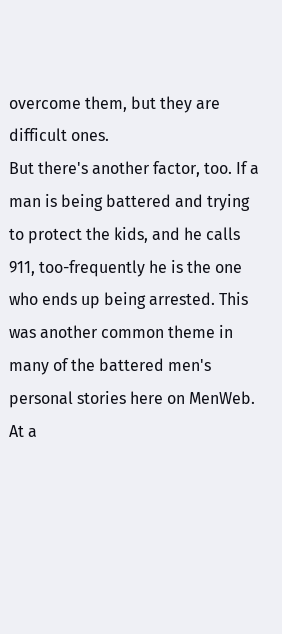overcome them, but they are difficult ones.
But there's another factor, too. If a man is being battered and trying to protect the kids, and he calls 911, too-frequently he is the one who ends up being arrested. This was another common theme in many of the battered men's personal stories here on MenWeb. At a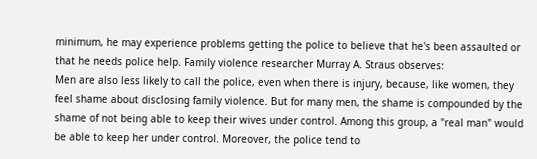minimum, he may experience problems getting the police to believe that he's been assaulted or that he needs police help. Family violence researcher Murray A. Straus observes:
Men are also less likely to call the police, even when there is injury, because, like women, they feel shame about disclosing family violence. But for many men, the shame is compounded by the shame of not being able to keep their wives under control. Among this group, a "real man" would be able to keep her under control. Moreover, the police tend to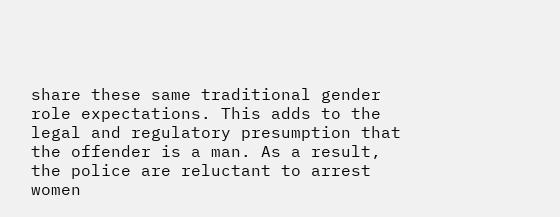share these same traditional gender role expectations. This adds to the legal and regulatory presumption that the offender is a man. As a result, the police are reluctant to arrest women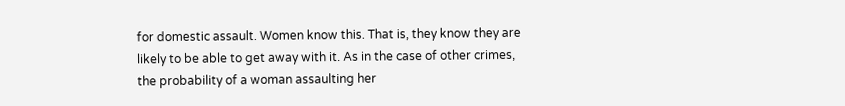for domestic assault. Women know this. That is, they know they are likely to be able to get away with it. As in the case of other crimes, the probability of a woman assaulting her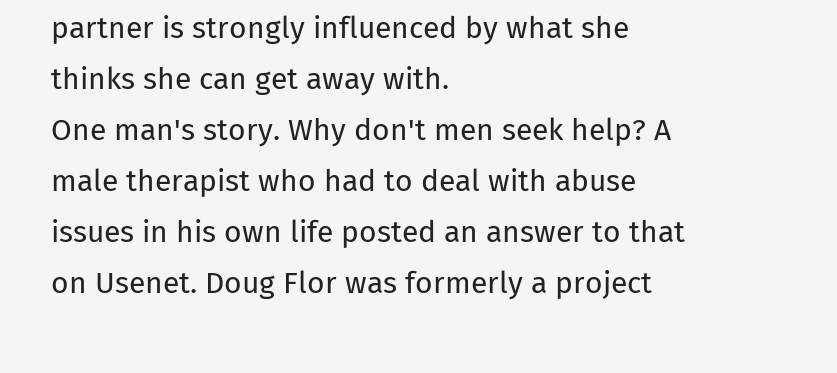partner is strongly influenced by what she thinks she can get away with.
One man's story. Why don't men seek help? A male therapist who had to deal with abuse issues in his own life posted an answer to that on Usenet. Doug Flor was formerly a project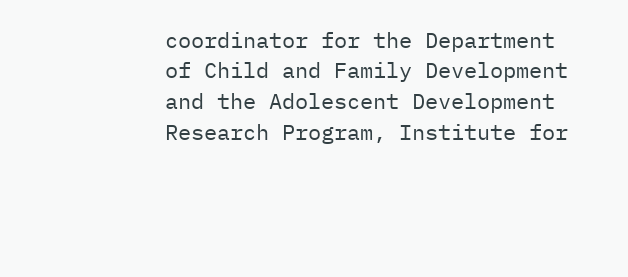coordinator for the Department of Child and Family Development and the Adolescent Development Research Program, Institute for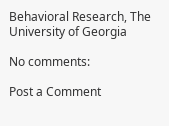Behavioral Research, The University of Georgia

No comments:

Post a Comment